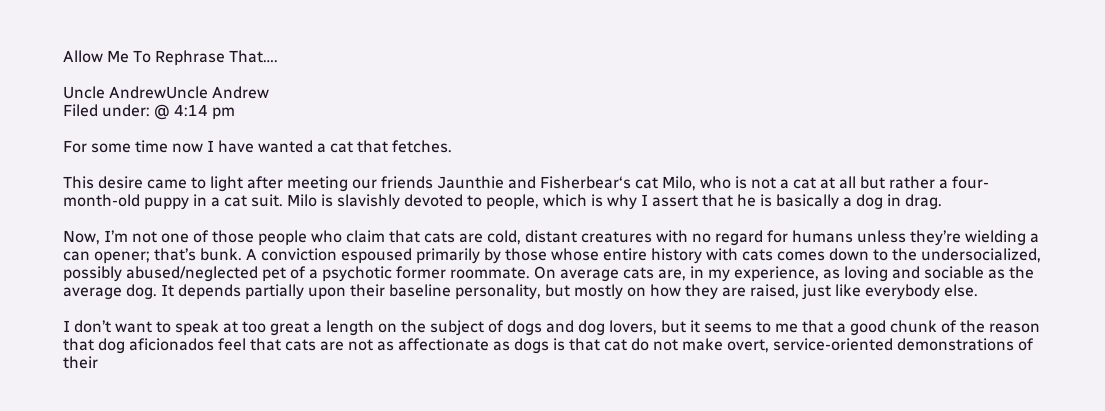Allow Me To Rephrase That….

Uncle AndrewUncle Andrew
Filed under: @ 4:14 pm

For some time now I have wanted a cat that fetches.

This desire came to light after meeting our friends Jaunthie and Fisherbear‘s cat Milo, who is not a cat at all but rather a four-month-old puppy in a cat suit. Milo is slavishly devoted to people, which is why I assert that he is basically a dog in drag.

Now, I’m not one of those people who claim that cats are cold, distant creatures with no regard for humans unless they’re wielding a can opener; that’s bunk. A conviction espoused primarily by those whose entire history with cats comes down to the undersocialized, possibly abused/neglected pet of a psychotic former roommate. On average cats are, in my experience, as loving and sociable as the average dog. It depends partially upon their baseline personality, but mostly on how they are raised, just like everybody else.

I don’t want to speak at too great a length on the subject of dogs and dog lovers, but it seems to me that a good chunk of the reason that dog aficionados feel that cats are not as affectionate as dogs is that cat do not make overt, service-oriented demonstrations of their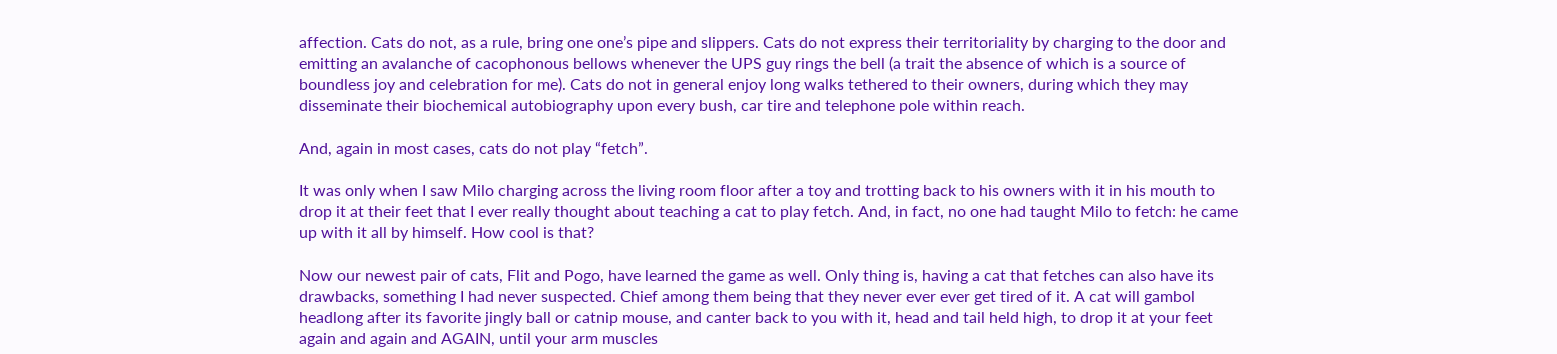affection. Cats do not, as a rule, bring one one’s pipe and slippers. Cats do not express their territoriality by charging to the door and emitting an avalanche of cacophonous bellows whenever the UPS guy rings the bell (a trait the absence of which is a source of boundless joy and celebration for me). Cats do not in general enjoy long walks tethered to their owners, during which they may disseminate their biochemical autobiography upon every bush, car tire and telephone pole within reach.

And, again in most cases, cats do not play “fetch”.

It was only when I saw Milo charging across the living room floor after a toy and trotting back to his owners with it in his mouth to drop it at their feet that I ever really thought about teaching a cat to play fetch. And, in fact, no one had taught Milo to fetch: he came up with it all by himself. How cool is that?

Now our newest pair of cats, Flit and Pogo, have learned the game as well. Only thing is, having a cat that fetches can also have its drawbacks, something I had never suspected. Chief among them being that they never ever ever get tired of it. A cat will gambol headlong after its favorite jingly ball or catnip mouse, and canter back to you with it, head and tail held high, to drop it at your feet again and again and AGAIN, until your arm muscles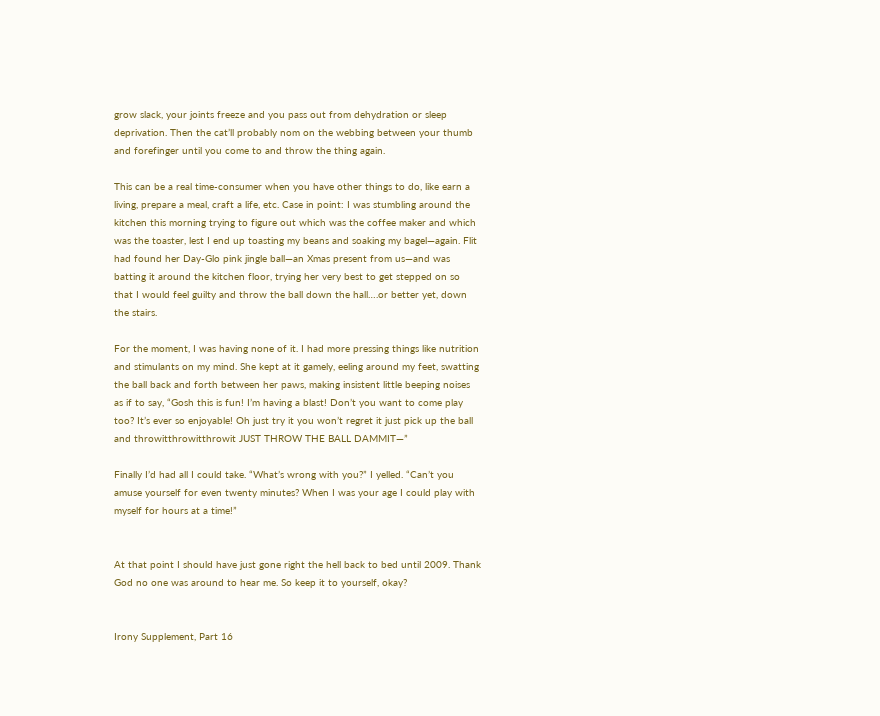grow slack, your joints freeze and you pass out from dehydration or sleep deprivation. Then the cat’ll probably nom on the webbing between your thumb and forefinger until you come to and throw the thing again.

This can be a real time-consumer when you have other things to do, like earn a living, prepare a meal, craft a life, etc. Case in point: I was stumbling around the kitchen this morning trying to figure out which was the coffee maker and which was the toaster, lest I end up toasting my beans and soaking my bagel—again. Flit had found her Day-Glo pink jingle ball—an Xmas present from us—and was batting it around the kitchen floor, trying her very best to get stepped on so that I would feel guilty and throw the ball down the hall….or better yet, down the stairs.

For the moment, I was having none of it. I had more pressing things like nutrition and stimulants on my mind. She kept at it gamely, eeling around my feet, swatting the ball back and forth between her paws, making insistent little beeping noises as if to say, “Gosh this is fun! I’m having a blast! Don’t you want to come play too? It’s ever so enjoyable! Oh just try it you won’t regret it just pick up the ball and throwitthrowitthrowit JUST THROW THE BALL DAMMIT—”

Finally I’d had all I could take. “What’s wrong with you?” I yelled. “Can’t you amuse yourself for even twenty minutes? When I was your age I could play with myself for hours at a time!”


At that point I should have just gone right the hell back to bed until 2009. Thank God no one was around to hear me. So keep it to yourself, okay?


Irony Supplement, Part 16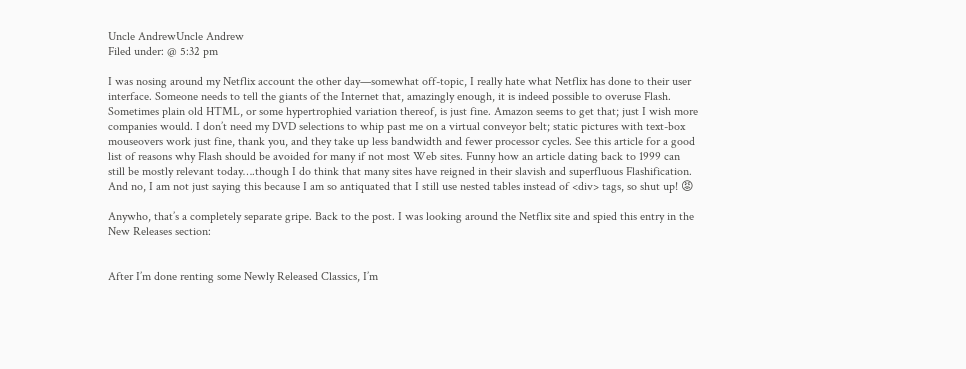Uncle AndrewUncle Andrew
Filed under: @ 5:32 pm

I was nosing around my Netflix account the other day—somewhat off-topic, I really hate what Netflix has done to their user interface. Someone needs to tell the giants of the Internet that, amazingly enough, it is indeed possible to overuse Flash. Sometimes plain old HTML, or some hypertrophied variation thereof, is just fine. Amazon seems to get that; just I wish more companies would. I don’t need my DVD selections to whip past me on a virtual conveyor belt; static pictures with text-box mouseovers work just fine, thank you, and they take up less bandwidth and fewer processor cycles. See this article for a good list of reasons why Flash should be avoided for many if not most Web sites. Funny how an article dating back to 1999 can still be mostly relevant today….though I do think that many sites have reigned in their slavish and superfluous Flashification. And no, I am not just saying this because I am so antiquated that I still use nested tables instead of <div> tags, so shut up! 😡

Anywho, that’s a completely separate gripe. Back to the post. I was looking around the Netflix site and spied this entry in the New Releases section:


After I’m done renting some Newly Released Classics, I’m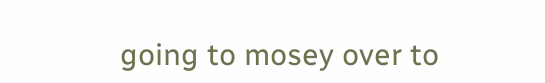going to mosey over to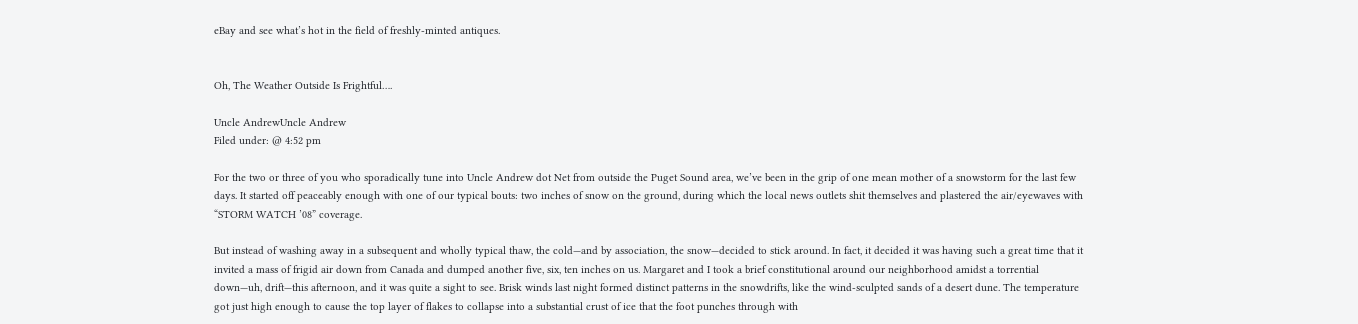eBay and see what’s hot in the field of freshly-minted antiques.


Oh, The Weather Outside Is Frightful….

Uncle AndrewUncle Andrew
Filed under: @ 4:52 pm

For the two or three of you who sporadically tune into Uncle Andrew dot Net from outside the Puget Sound area, we’ve been in the grip of one mean mother of a snowstorm for the last few days. It started off peaceably enough with one of our typical bouts: two inches of snow on the ground, during which the local news outlets shit themselves and plastered the air/eyewaves with “STORM WATCH ’08” coverage.

But instead of washing away in a subsequent and wholly typical thaw, the cold—and by association, the snow—decided to stick around. In fact, it decided it was having such a great time that it invited a mass of frigid air down from Canada and dumped another five, six, ten inches on us. Margaret and I took a brief constitutional around our neighborhood amidst a torrential down—uh, drift—this afternoon, and it was quite a sight to see. Brisk winds last night formed distinct patterns in the snowdrifts, like the wind-sculpted sands of a desert dune. The temperature got just high enough to cause the top layer of flakes to collapse into a substantial crust of ice that the foot punches through with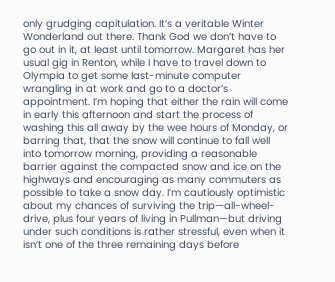only grudging capitulation. It’s a veritable Winter Wonderland out there. Thank God we don’t have to go out in it, at least until tomorrow. Margaret has her usual gig in Renton, while I have to travel down to Olympia to get some last-minute computer wrangling in at work and go to a doctor’s appointment. I’m hoping that either the rain will come in early this afternoon and start the process of washing this all away by the wee hours of Monday, or barring that, that the snow will continue to fall well into tomorrow morning, providing a reasonable barrier against the compacted snow and ice on the highways and encouraging as many commuters as possible to take a snow day. I’m cautiously optimistic about my chances of surviving the trip—all-wheel-drive, plus four years of living in Pullman—but driving under such conditions is rather stressful, even when it isn’t one of the three remaining days before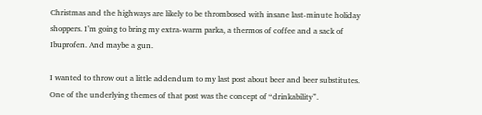Christmas and the highways are likely to be thrombosed with insane last-minute holiday shoppers. I’m going to bring my extra-warm parka, a thermos of coffee and a sack of Ibuprofen. And maybe a gun.

I wanted to throw out a little addendum to my last post about beer and beer substitutes. One of the underlying themes of that post was the concept of “drinkability”.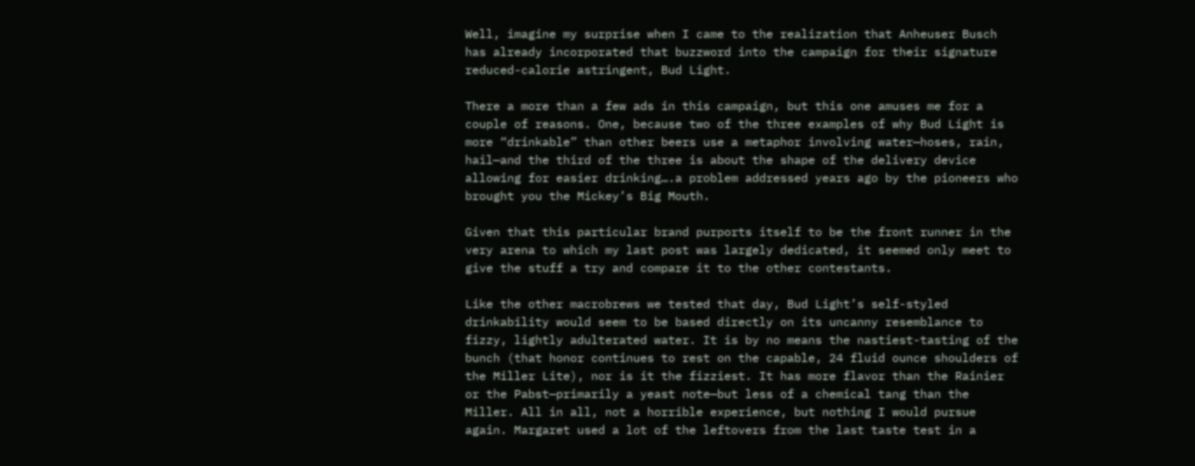Well, imagine my surprise when I came to the realization that Anheuser Busch has already incorporated that buzzword into the campaign for their signature reduced-calorie astringent, Bud Light.

There a more than a few ads in this campaign, but this one amuses me for a couple of reasons. One, because two of the three examples of why Bud Light is more “drinkable” than other beers use a metaphor involving water—hoses, rain, hail—and the third of the three is about the shape of the delivery device allowing for easier drinking….a problem addressed years ago by the pioneers who brought you the Mickey’s Big Mouth.

Given that this particular brand purports itself to be the front runner in the very arena to which my last post was largely dedicated, it seemed only meet to give the stuff a try and compare it to the other contestants.

Like the other macrobrews we tested that day, Bud Light’s self-styled drinkability would seem to be based directly on its uncanny resemblance to fizzy, lightly adulterated water. It is by no means the nastiest-tasting of the bunch (that honor continues to rest on the capable, 24 fluid ounce shoulders of the Miller Lite), nor is it the fizziest. It has more flavor than the Rainier or the Pabst—primarily a yeast note—but less of a chemical tang than the Miller. All in all, not a horrible experience, but nothing I would pursue again. Margaret used a lot of the leftovers from the last taste test in a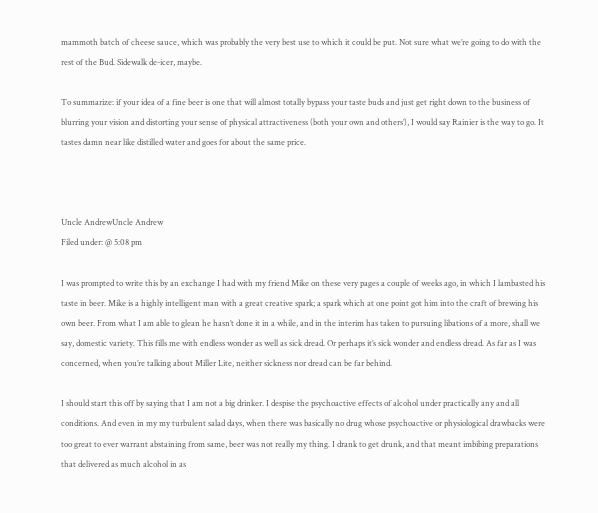mammoth batch of cheese sauce, which was probably the very best use to which it could be put. Not sure what we’re going to do with the rest of the Bud. Sidewalk de-icer, maybe.

To summarize: if your idea of a fine beer is one that will almost totally bypass your taste buds and just get right down to the business of blurring your vision and distorting your sense of physical attractiveness (both your own and others’), I would say Rainier is the way to go. It tastes damn near like distilled water and goes for about the same price.



Uncle AndrewUncle Andrew
Filed under: @ 5:08 pm

I was prompted to write this by an exchange I had with my friend Mike on these very pages a couple of weeks ago, in which I lambasted his taste in beer. Mike is a highly intelligent man with a great creative spark; a spark which at one point got him into the craft of brewing his own beer. From what I am able to glean he hasn’t done it in a while, and in the interim has taken to pursuing libations of a more, shall we say, domestic variety. This fills me with endless wonder as well as sick dread. Or perhaps it’s sick wonder and endless dread. As far as I was concerned, when you’re talking about Miller Lite, neither sickness nor dread can be far behind.

I should start this off by saying that I am not a big drinker. I despise the psychoactive effects of alcohol under practically any and all conditions. And even in my my turbulent salad days, when there was basically no drug whose psychoactive or physiological drawbacks were too great to ever warrant abstaining from same, beer was not really my thing. I drank to get drunk, and that meant imbibing preparations that delivered as much alcohol in as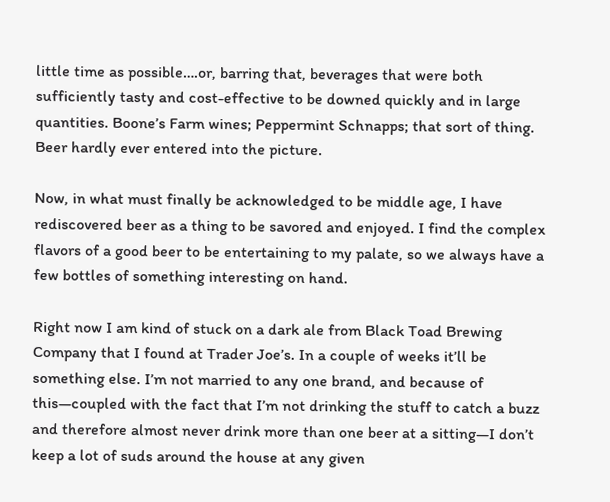little time as possible….or, barring that, beverages that were both sufficiently tasty and cost-effective to be downed quickly and in large quantities. Boone’s Farm wines; Peppermint Schnapps; that sort of thing. Beer hardly ever entered into the picture.

Now, in what must finally be acknowledged to be middle age, I have rediscovered beer as a thing to be savored and enjoyed. I find the complex flavors of a good beer to be entertaining to my palate, so we always have a few bottles of something interesting on hand.

Right now I am kind of stuck on a dark ale from Black Toad Brewing Company that I found at Trader Joe’s. In a couple of weeks it’ll be something else. I’m not married to any one brand, and because of this—coupled with the fact that I’m not drinking the stuff to catch a buzz and therefore almost never drink more than one beer at a sitting—I don’t keep a lot of suds around the house at any given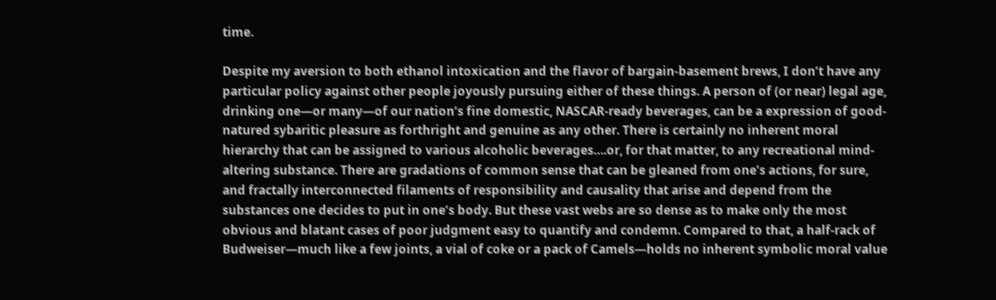time.

Despite my aversion to both ethanol intoxication and the flavor of bargain-basement brews, I don’t have any particular policy against other people joyously pursuing either of these things. A person of (or near) legal age, drinking one—or many—of our nation’s fine domestic, NASCAR-ready beverages, can be a expression of good-natured sybaritic pleasure as forthright and genuine as any other. There is certainly no inherent moral hierarchy that can be assigned to various alcoholic beverages….or, for that matter, to any recreational mind-altering substance. There are gradations of common sense that can be gleaned from one’s actions, for sure, and fractally interconnected filaments of responsibility and causality that arise and depend from the substances one decides to put in one’s body. But these vast webs are so dense as to make only the most obvious and blatant cases of poor judgment easy to quantify and condemn. Compared to that, a half-rack of Budweiser—much like a few joints, a vial of coke or a pack of Camels—holds no inherent symbolic moral value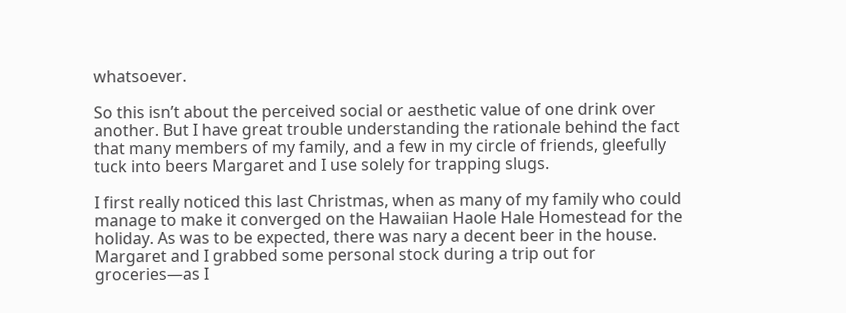whatsoever.

So this isn’t about the perceived social or aesthetic value of one drink over another. But I have great trouble understanding the rationale behind the fact that many members of my family, and a few in my circle of friends, gleefully tuck into beers Margaret and I use solely for trapping slugs.

I first really noticed this last Christmas, when as many of my family who could manage to make it converged on the Hawaiian Haole Hale Homestead for the holiday. As was to be expected, there was nary a decent beer in the house. Margaret and I grabbed some personal stock during a trip out for groceries—as I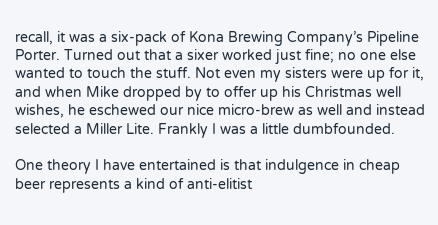recall, it was a six-pack of Kona Brewing Company’s Pipeline Porter. Turned out that a sixer worked just fine; no one else wanted to touch the stuff. Not even my sisters were up for it, and when Mike dropped by to offer up his Christmas well wishes, he eschewed our nice micro-brew as well and instead selected a Miller Lite. Frankly I was a little dumbfounded.

One theory I have entertained is that indulgence in cheap beer represents a kind of anti-elitist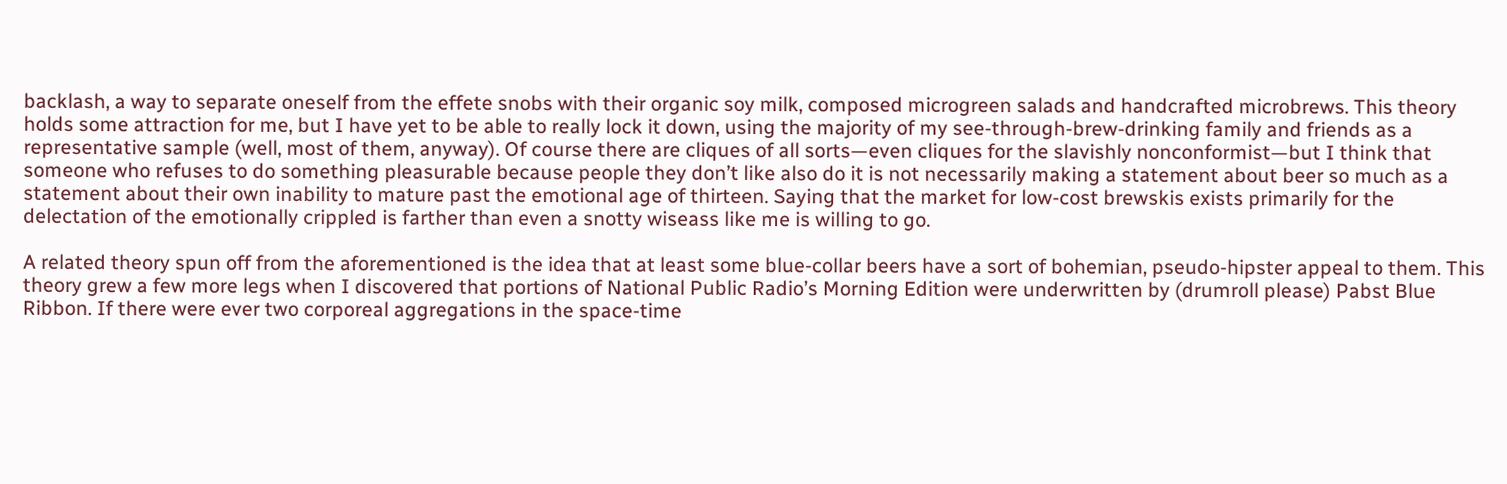backlash, a way to separate oneself from the effete snobs with their organic soy milk, composed microgreen salads and handcrafted microbrews. This theory holds some attraction for me, but I have yet to be able to really lock it down, using the majority of my see-through-brew-drinking family and friends as a representative sample (well, most of them, anyway). Of course there are cliques of all sorts—even cliques for the slavishly nonconformist—but I think that someone who refuses to do something pleasurable because people they don’t like also do it is not necessarily making a statement about beer so much as a statement about their own inability to mature past the emotional age of thirteen. Saying that the market for low-cost brewskis exists primarily for the delectation of the emotionally crippled is farther than even a snotty wiseass like me is willing to go.

A related theory spun off from the aforementioned is the idea that at least some blue-collar beers have a sort of bohemian, pseudo-hipster appeal to them. This theory grew a few more legs when I discovered that portions of National Public Radio’s Morning Edition were underwritten by (drumroll please) Pabst Blue Ribbon. If there were ever two corporeal aggregations in the space-time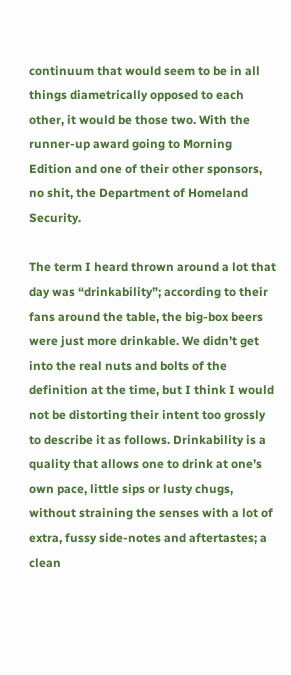continuum that would seem to be in all things diametrically opposed to each other, it would be those two. With the runner-up award going to Morning Edition and one of their other sponsors, no shit, the Department of Homeland Security.

The term I heard thrown around a lot that day was “drinkability”; according to their fans around the table, the big-box beers were just more drinkable. We didn’t get into the real nuts and bolts of the definition at the time, but I think I would not be distorting their intent too grossly to describe it as follows. Drinkability is a quality that allows one to drink at one’s own pace, little sips or lusty chugs, without straining the senses with a lot of extra, fussy side-notes and aftertastes; a clean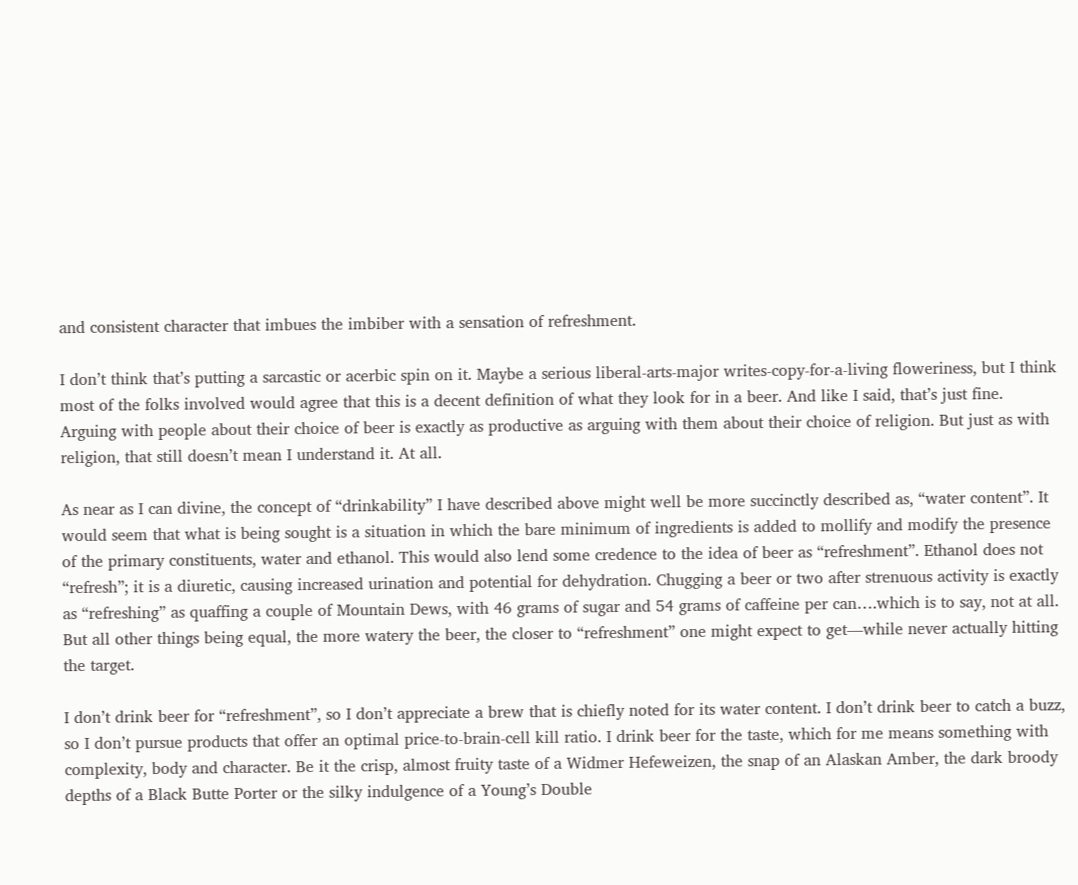and consistent character that imbues the imbiber with a sensation of refreshment.

I don’t think that’s putting a sarcastic or acerbic spin on it. Maybe a serious liberal-arts-major writes-copy-for-a-living floweriness, but I think most of the folks involved would agree that this is a decent definition of what they look for in a beer. And like I said, that’s just fine. Arguing with people about their choice of beer is exactly as productive as arguing with them about their choice of religion. But just as with religion, that still doesn’t mean I understand it. At all.

As near as I can divine, the concept of “drinkability” I have described above might well be more succinctly described as, “water content”. It would seem that what is being sought is a situation in which the bare minimum of ingredients is added to mollify and modify the presence of the primary constituents, water and ethanol. This would also lend some credence to the idea of beer as “refreshment”. Ethanol does not “refresh”; it is a diuretic, causing increased urination and potential for dehydration. Chugging a beer or two after strenuous activity is exactly as “refreshing” as quaffing a couple of Mountain Dews, with 46 grams of sugar and 54 grams of caffeine per can….which is to say, not at all. But all other things being equal, the more watery the beer, the closer to “refreshment” one might expect to get—while never actually hitting the target.

I don’t drink beer for “refreshment”, so I don’t appreciate a brew that is chiefly noted for its water content. I don’t drink beer to catch a buzz, so I don’t pursue products that offer an optimal price-to-brain-cell kill ratio. I drink beer for the taste, which for me means something with complexity, body and character. Be it the crisp, almost fruity taste of a Widmer Hefeweizen, the snap of an Alaskan Amber, the dark broody depths of a Black Butte Porter or the silky indulgence of a Young’s Double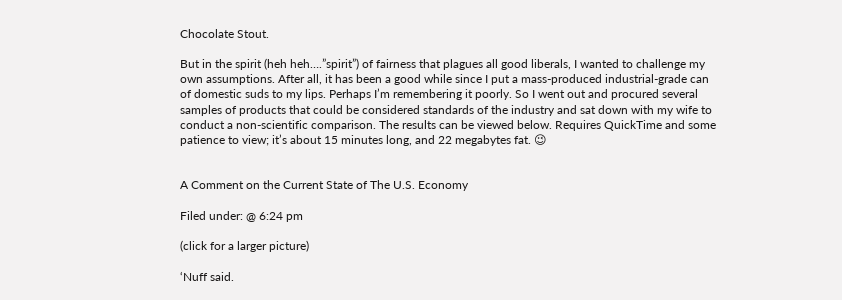Chocolate Stout.

But in the spirit (heh heh….”spirit”) of fairness that plagues all good liberals, I wanted to challenge my own assumptions. After all, it has been a good while since I put a mass-produced industrial-grade can of domestic suds to my lips. Perhaps I’m remembering it poorly. So I went out and procured several samples of products that could be considered standards of the industry and sat down with my wife to conduct a non-scientific comparison. The results can be viewed below. Requires QuickTime and some patience to view; it’s about 15 minutes long, and 22 megabytes fat. 😉


A Comment on the Current State of The U.S. Economy

Filed under: @ 6:24 pm

(click for a larger picture)

‘Nuff said.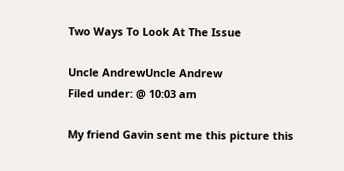Two Ways To Look At The Issue

Uncle AndrewUncle Andrew
Filed under: @ 10:03 am

My friend Gavin sent me this picture this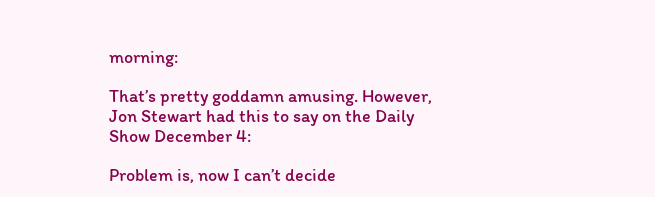morning:

That’s pretty goddamn amusing. However, Jon Stewart had this to say on the Daily Show December 4:

Problem is, now I can’t decide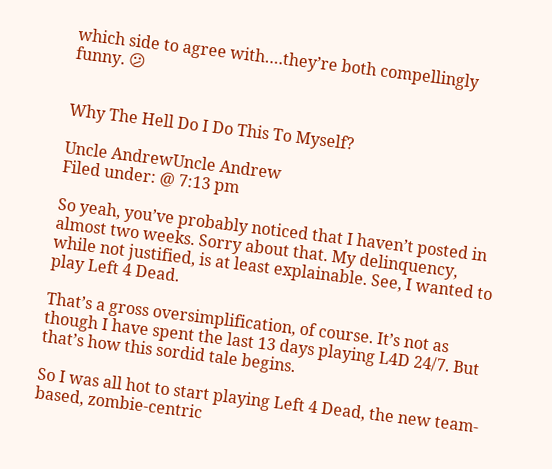which side to agree with….they’re both compellingly funny. 😕


Why The Hell Do I Do This To Myself?

Uncle AndrewUncle Andrew
Filed under: @ 7:13 pm

So yeah, you’ve probably noticed that I haven’t posted in almost two weeks. Sorry about that. My delinquency, while not justified, is at least explainable. See, I wanted to play Left 4 Dead.

That’s a gross oversimplification, of course. It’s not as though I have spent the last 13 days playing L4D 24/7. But that’s how this sordid tale begins.

So I was all hot to start playing Left 4 Dead, the new team-based, zombie-centric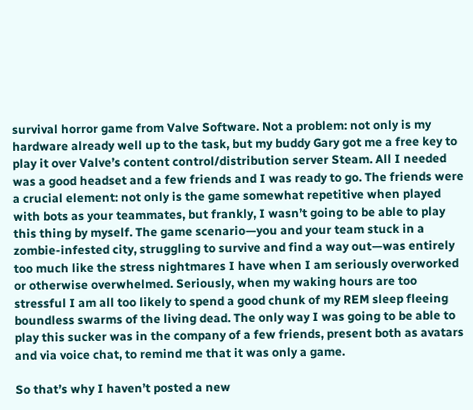survival horror game from Valve Software. Not a problem: not only is my hardware already well up to the task, but my buddy Gary got me a free key to play it over Valve’s content control/distribution server Steam. All I needed was a good headset and a few friends and I was ready to go. The friends were a crucial element: not only is the game somewhat repetitive when played with bots as your teammates, but frankly, I wasn’t going to be able to play this thing by myself. The game scenario—you and your team stuck in a zombie-infested city, struggling to survive and find a way out—was entirely too much like the stress nightmares I have when I am seriously overworked or otherwise overwhelmed. Seriously, when my waking hours are too stressful I am all too likely to spend a good chunk of my REM sleep fleeing boundless swarms of the living dead. The only way I was going to be able to play this sucker was in the company of a few friends, present both as avatars and via voice chat, to remind me that it was only a game.

So that’s why I haven’t posted a new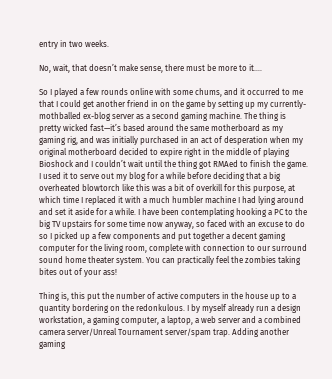entry in two weeks.

No, wait, that doesn’t make sense, there must be more to it….

So I played a few rounds online with some chums, and it occurred to me that I could get another friend in on the game by setting up my currently-mothballed ex-blog server as a second gaming machine. The thing is pretty wicked fast—it’s based around the same motherboard as my gaming rig, and was initially purchased in an act of desperation when my original motherboard decided to expire right in the middle of playing Bioshock and I couldn’t wait until the thing got RMAed to finish the game. I used it to serve out my blog for a while before deciding that a big overheated blowtorch like this was a bit of overkill for this purpose, at which time I replaced it with a much humbler machine I had lying around and set it aside for a while. I have been contemplating hooking a PC to the big TV upstairs for some time now anyway, so faced with an excuse to do so I picked up a few components and put together a decent gaming computer for the living room, complete with connection to our surround sound home theater system. You can practically feel the zombies taking bites out of your ass!

Thing is, this put the number of active computers in the house up to a quantity bordering on the redonkulous. I by myself already run a design workstation, a gaming computer, a laptop, a web server and a combined camera server/Unreal Tournament server/spam trap. Adding another gaming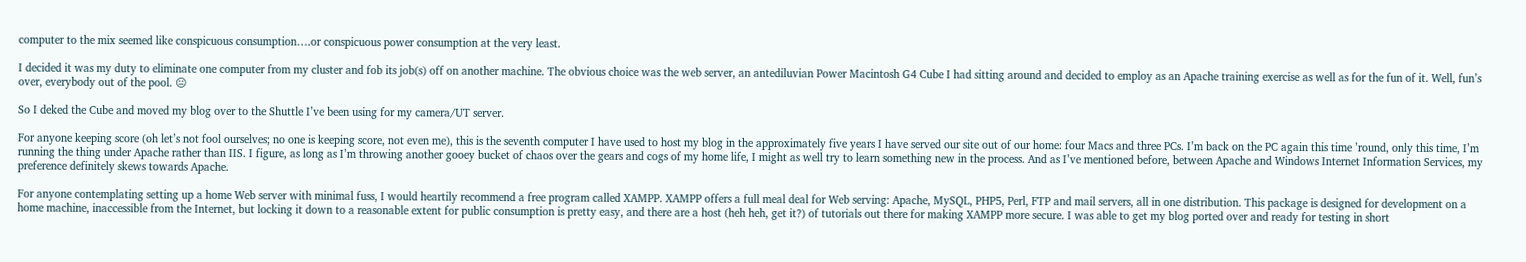computer to the mix seemed like conspicuous consumption….or conspicuous power consumption at the very least.

I decided it was my duty to eliminate one computer from my cluster and fob its job(s) off on another machine. The obvious choice was the web server, an antediluvian Power Macintosh G4 Cube I had sitting around and decided to employ as an Apache training exercise as well as for the fun of it. Well, fun’s over, everybody out of the pool. 😐

So I deked the Cube and moved my blog over to the Shuttle I’ve been using for my camera/UT server.

For anyone keeping score (oh let’s not fool ourselves; no one is keeping score, not even me), this is the seventh computer I have used to host my blog in the approximately five years I have served our site out of our home: four Macs and three PCs. I’m back on the PC again this time ’round, only this time, I’m running the thing under Apache rather than IIS. I figure, as long as I’m throwing another gooey bucket of chaos over the gears and cogs of my home life, I might as well try to learn something new in the process. And as I’ve mentioned before, between Apache and Windows Internet Information Services, my preference definitely skews towards Apache.

For anyone contemplating setting up a home Web server with minimal fuss, I would heartily recommend a free program called XAMPP. XAMPP offers a full meal deal for Web serving: Apache, MySQL, PHP5, Perl, FTP and mail servers, all in one distribution. This package is designed for development on a home machine, inaccessible from the Internet, but locking it down to a reasonable extent for public consumption is pretty easy, and there are a host (heh heh, get it?) of tutorials out there for making XAMPP more secure. I was able to get my blog ported over and ready for testing in short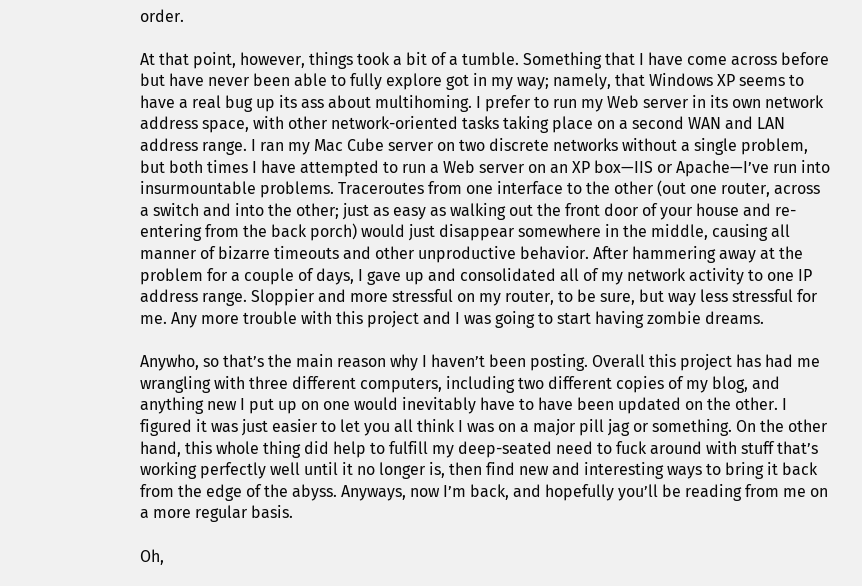order.

At that point, however, things took a bit of a tumble. Something that I have come across before but have never been able to fully explore got in my way; namely, that Windows XP seems to have a real bug up its ass about multihoming. I prefer to run my Web server in its own network address space, with other network-oriented tasks taking place on a second WAN and LAN address range. I ran my Mac Cube server on two discrete networks without a single problem, but both times I have attempted to run a Web server on an XP box—IIS or Apache—I’ve run into insurmountable problems. Traceroutes from one interface to the other (out one router, across a switch and into the other; just as easy as walking out the front door of your house and re-entering from the back porch) would just disappear somewhere in the middle, causing all manner of bizarre timeouts and other unproductive behavior. After hammering away at the problem for a couple of days, I gave up and consolidated all of my network activity to one IP address range. Sloppier and more stressful on my router, to be sure, but way less stressful for me. Any more trouble with this project and I was going to start having zombie dreams.

Anywho, so that’s the main reason why I haven’t been posting. Overall this project has had me wrangling with three different computers, including two different copies of my blog, and anything new I put up on one would inevitably have to have been updated on the other. I figured it was just easier to let you all think I was on a major pill jag or something. On the other hand, this whole thing did help to fulfill my deep-seated need to fuck around with stuff that’s working perfectly well until it no longer is, then find new and interesting ways to bring it back from the edge of the abyss. Anyways, now I’m back, and hopefully you’ll be reading from me on a more regular basis.

Oh,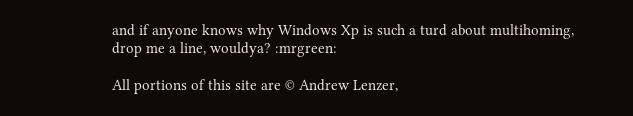and if anyone knows why Windows Xp is such a turd about multihoming, drop me a line, wouldya? :mrgreen:

All portions of this site are © Andrew Lenzer,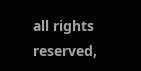all rights reserved,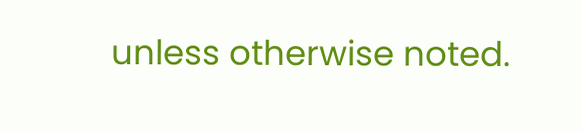unless otherwise noted.